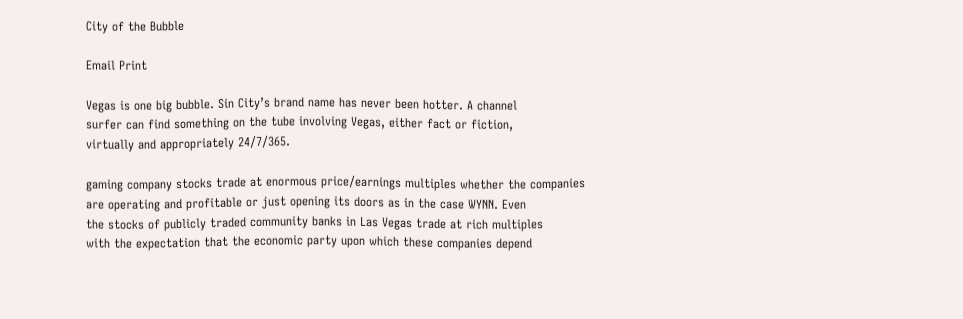City of the Bubble

Email Print

Vegas is one big bubble. Sin City’s brand name has never been hotter. A channel
surfer can find something on the tube involving Vegas, either fact or fiction,
virtually and appropriately 24/7/365.

gaming company stocks trade at enormous price/earnings multiples whether the companies
are operating and profitable or just opening its doors as in the case WYNN. Even
the stocks of publicly traded community banks in Las Vegas trade at rich multiples
with the expectation that the economic party upon which these companies depend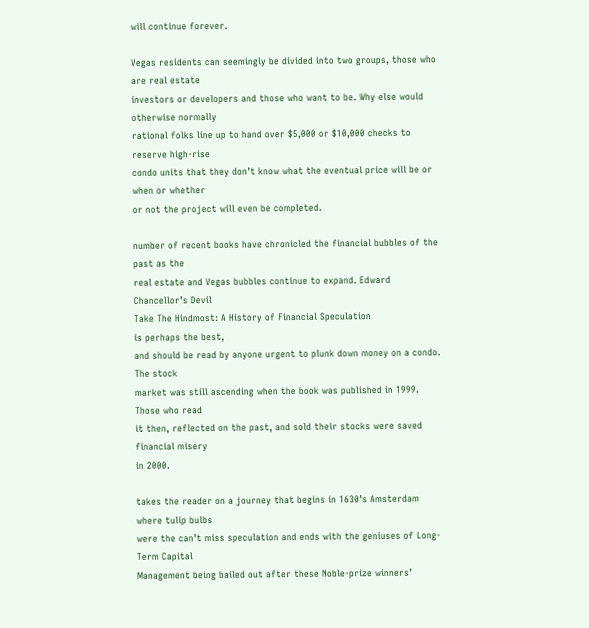will continue forever.

Vegas residents can seemingly be divided into two groups, those who are real estate
investors or developers and those who want to be. Why else would otherwise normally
rational folks line up to hand over $5,000 or $10,000 checks to reserve high-rise
condo units that they don’t know what the eventual price will be or when or whether
or not the project will even be completed.

number of recent books have chronicled the financial bubbles of the past as the
real estate and Vegas bubbles continue to expand. Edward Chancellor’s Devil
Take The Hindmost: A History of Financial Speculation
is perhaps the best,
and should be read by anyone urgent to plunk down money on a condo. The stock
market was still ascending when the book was published in 1999. Those who read
it then, reflected on the past, and sold their stocks were saved financial misery
in 2000.

takes the reader on a journey that begins in 1630’s Amsterdam where tulip bulbs
were the can’t miss speculation and ends with the geniuses of Long-Term Capital
Management being bailed out after these Noble-prize winners’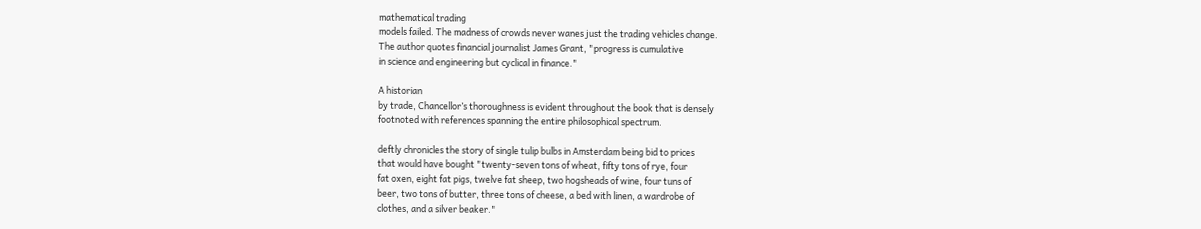mathematical trading
models failed. The madness of crowds never wanes just the trading vehicles change.
The author quotes financial journalist James Grant, "progress is cumulative
in science and engineering but cyclical in finance."

A historian
by trade, Chancellor’s thoroughness is evident throughout the book that is densely
footnoted with references spanning the entire philosophical spectrum.

deftly chronicles the story of single tulip bulbs in Amsterdam being bid to prices
that would have bought "twenty-seven tons of wheat, fifty tons of rye, four
fat oxen, eight fat pigs, twelve fat sheep, two hogsheads of wine, four tuns of
beer, two tons of butter, three tons of cheese, a bed with linen, a wardrobe of
clothes, and a silver beaker."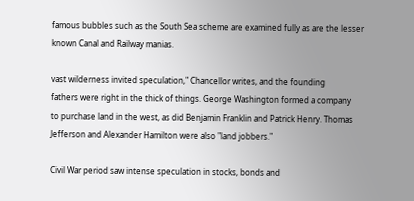famous bubbles such as the South Sea scheme are examined fully as are the lesser
known Canal and Railway manias.

vast wilderness invited speculation," Chancellor writes, and the founding
fathers were right in the thick of things. George Washington formed a company
to purchase land in the west, as did Benjamin Franklin and Patrick Henry. Thomas
Jefferson and Alexander Hamilton were also "land jobbers."

Civil War period saw intense speculation in stocks, bonds and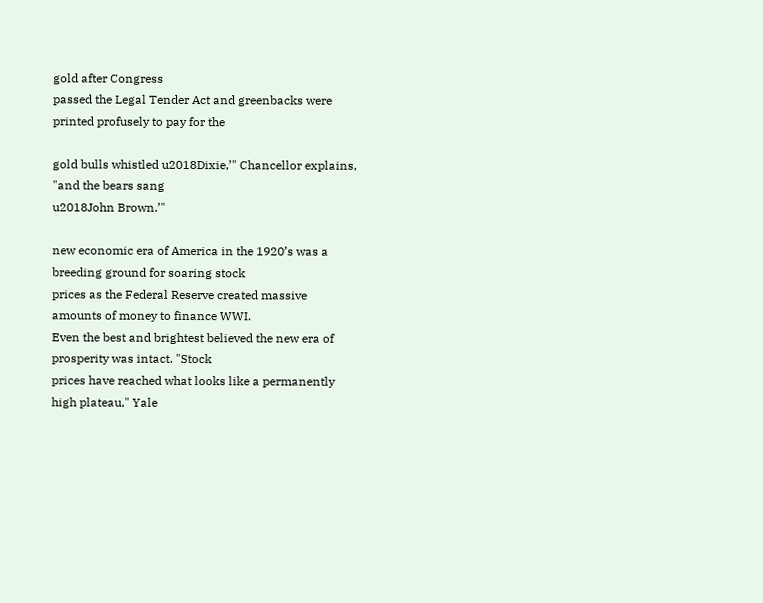gold after Congress
passed the Legal Tender Act and greenbacks were printed profusely to pay for the

gold bulls whistled u2018Dixie,’" Chancellor explains, "and the bears sang
u2018John Brown.’"

new economic era of America in the 1920’s was a breeding ground for soaring stock
prices as the Federal Reserve created massive amounts of money to finance WWI.
Even the best and brightest believed the new era of prosperity was intact. "Stock
prices have reached what looks like a permanently high plateau," Yale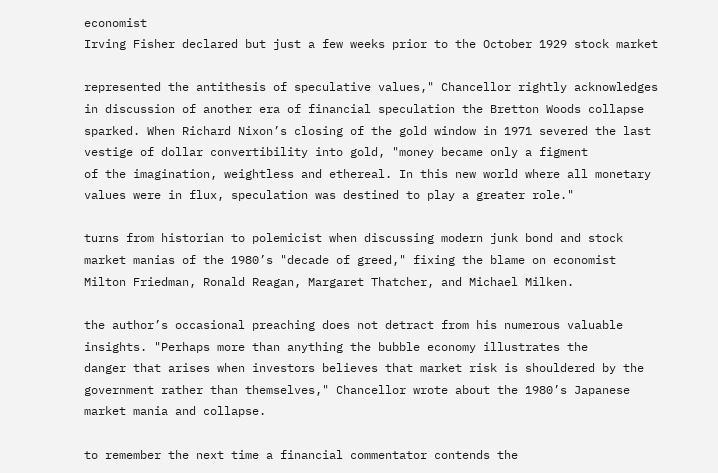economist
Irving Fisher declared but just a few weeks prior to the October 1929 stock market

represented the antithesis of speculative values," Chancellor rightly acknowledges
in discussion of another era of financial speculation the Bretton Woods collapse
sparked. When Richard Nixon’s closing of the gold window in 1971 severed the last
vestige of dollar convertibility into gold, "money became only a figment
of the imagination, weightless and ethereal. In this new world where all monetary
values were in flux, speculation was destined to play a greater role."

turns from historian to polemicist when discussing modern junk bond and stock
market manias of the 1980’s "decade of greed," fixing the blame on economist
Milton Friedman, Ronald Reagan, Margaret Thatcher, and Michael Milken.

the author’s occasional preaching does not detract from his numerous valuable
insights. "Perhaps more than anything the bubble economy illustrates the
danger that arises when investors believes that market risk is shouldered by the
government rather than themselves," Chancellor wrote about the 1980’s Japanese
market mania and collapse.

to remember the next time a financial commentator contends the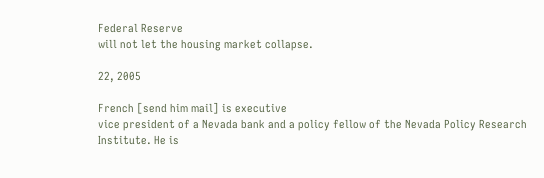Federal Reserve
will not let the housing market collapse.

22, 2005

French [send him mail] is executive
vice president of a Nevada bank and a policy fellow of the Nevada Policy Research
Institute. He is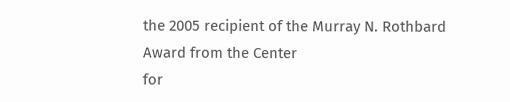the 2005 recipient of the Murray N. Rothbard Award from the Center
for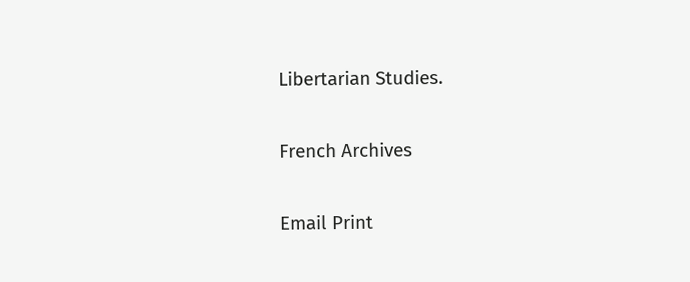Libertarian Studies.

French Archives

Email Print